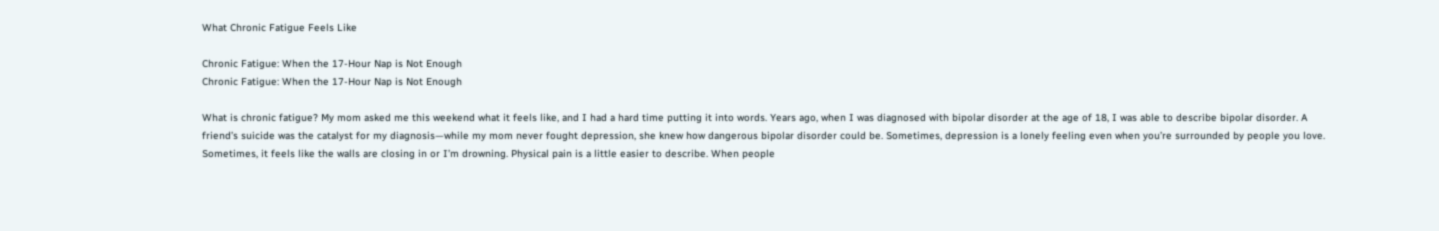What Chronic Fatigue Feels Like

Chronic Fatigue: When the 17-Hour Nap is Not Enough
Chronic Fatigue: When the 17-Hour Nap is Not Enough

What is chronic fatigue? My mom asked me this weekend what it feels like, and I had a hard time putting it into words. Years ago, when I was diagnosed with bipolar disorder at the age of 18, I was able to describe bipolar disorder. A friend’s suicide was the catalyst for my diagnosis—while my mom never fought depression, she knew how dangerous bipolar disorder could be. Sometimes, depression is a lonely feeling even when you’re surrounded by people you love. Sometimes, it feels like the walls are closing in or I’m drowning. Physical pain is a little easier to describe. When people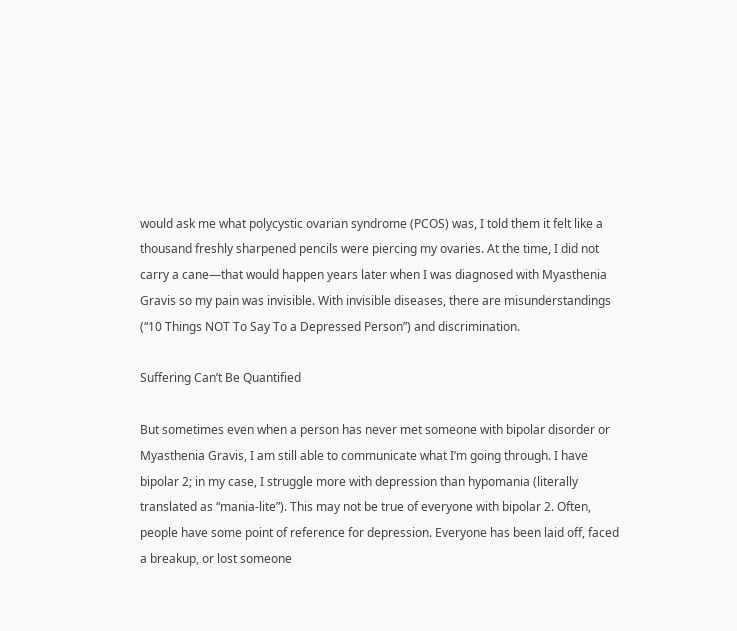would ask me what polycystic ovarian syndrome (PCOS) was, I told them it felt like a thousand freshly sharpened pencils were piercing my ovaries. At the time, I did not carry a cane—that would happen years later when I was diagnosed with Myasthenia Gravis so my pain was invisible. With invisible diseases, there are misunderstandings (“10 Things NOT To Say To a Depressed Person”) and discrimination.

Suffering Can’t Be Quantified

But sometimes even when a person has never met someone with bipolar disorder or Myasthenia Gravis, I am still able to communicate what I’m going through. I have bipolar 2; in my case, I struggle more with depression than hypomania (literally translated as “mania-lite”). This may not be true of everyone with bipolar 2. Often, people have some point of reference for depression. Everyone has been laid off, faced a breakup, or lost someone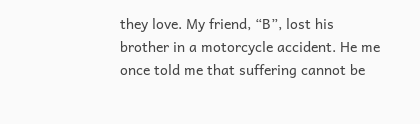they love. My friend, “B”, lost his brother in a motorcycle accident. He me once told me that suffering cannot be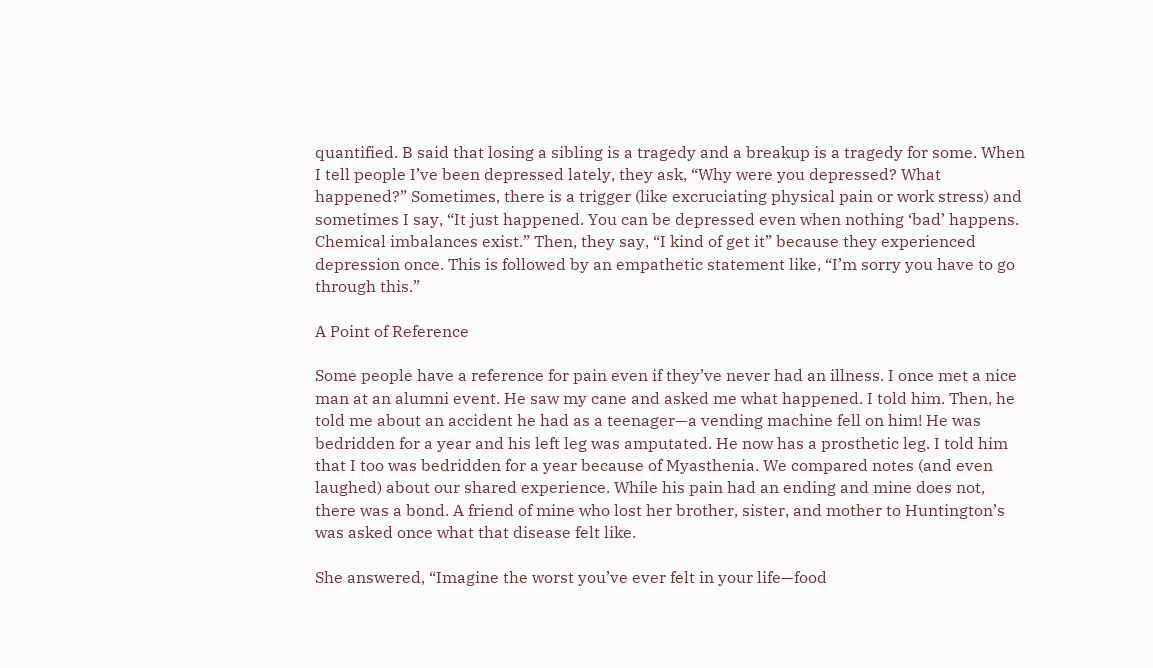quantified. B said that losing a sibling is a tragedy and a breakup is a tragedy for some. When I tell people I’ve been depressed lately, they ask, “Why were you depressed? What happened?” Sometimes, there is a trigger (like excruciating physical pain or work stress) and sometimes I say, “It just happened. You can be depressed even when nothing ‘bad’ happens. Chemical imbalances exist.” Then, they say, “I kind of get it” because they experienced depression once. This is followed by an empathetic statement like, “I’m sorry you have to go through this.”

A Point of Reference

Some people have a reference for pain even if they’ve never had an illness. I once met a nice man at an alumni event. He saw my cane and asked me what happened. I told him. Then, he told me about an accident he had as a teenager—a vending machine fell on him! He was bedridden for a year and his left leg was amputated. He now has a prosthetic leg. I told him that I too was bedridden for a year because of Myasthenia. We compared notes (and even laughed) about our shared experience. While his pain had an ending and mine does not, there was a bond. A friend of mine who lost her brother, sister, and mother to Huntington’s was asked once what that disease felt like.

She answered, “Imagine the worst you’ve ever felt in your life—food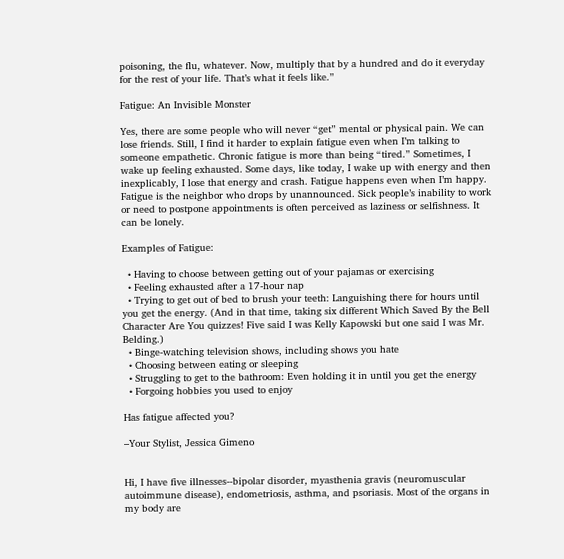poisoning, the flu, whatever. Now, multiply that by a hundred and do it everyday for the rest of your life. That’s what it feels like.”

Fatigue: An Invisible Monster

Yes, there are some people who will never “get” mental or physical pain. We can lose friends. Still, I find it harder to explain fatigue even when I’m talking to someone empathetic. Chronic fatigue is more than being “tired.” Sometimes, I wake up feeling exhausted. Some days, like today, I wake up with energy and then inexplicably, I lose that energy and crash. Fatigue happens even when I’m happy. Fatigue is the neighbor who drops by unannounced. Sick people’s inability to work or need to postpone appointments is often perceived as laziness or selfishness. It can be lonely.

Examples of Fatigue:

  • Having to choose between getting out of your pajamas or exercising
  • Feeling exhausted after a 17-hour nap
  • Trying to get out of bed to brush your teeth: Languishing there for hours until you get the energy. (And in that time, taking six different Which Saved By the Bell Character Are You quizzes! Five said I was Kelly Kapowski but one said I was Mr. Belding.)
  • Binge-watching television shows, including shows you hate
  • Choosing between eating or sleeping
  • Struggling to get to the bathroom: Even holding it in until you get the energy
  • Forgoing hobbies you used to enjoy

Has fatigue affected you?

–Your Stylist, Jessica Gimeno


Hi, I have five illnesses--bipolar disorder, myasthenia gravis (neuromuscular autoimmune disease), endometriosis, asthma, and psoriasis. Most of the organs in my body are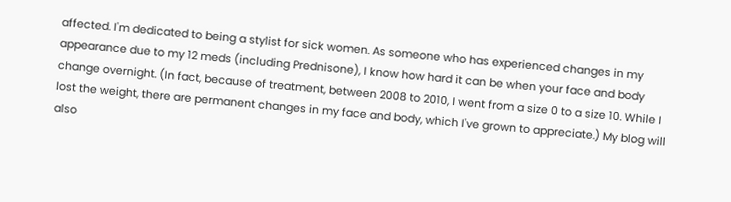affected. I'm dedicated to being a stylist for sick women. As someone who has experienced changes in my appearance due to my 12 meds (including Prednisone), I know how hard it can be when your face and body change overnight. (In fact, because of treatment, between 2008 to 2010, I went from a size 0 to a size 10. While I lost the weight, there are permanent changes in my face and body, which I've grown to appreciate.) My blog will also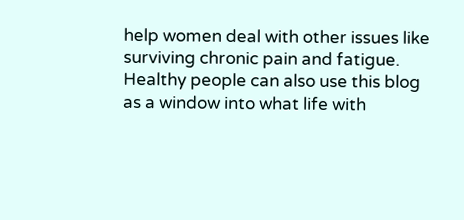help women deal with other issues like surviving chronic pain and fatigue. Healthy people can also use this blog as a window into what life with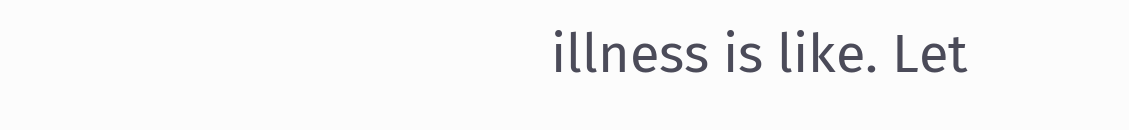illness is like. Let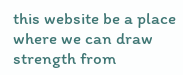this website be a place where we can draw strength from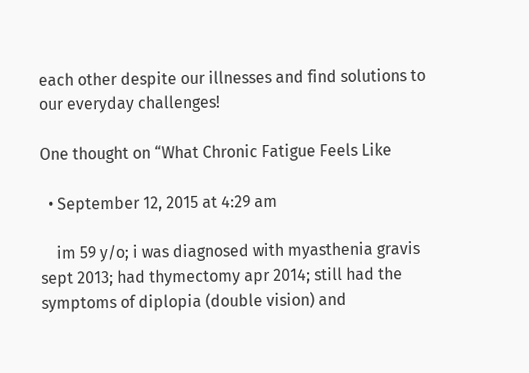each other despite our illnesses and find solutions to our everyday challenges!

One thought on “What Chronic Fatigue Feels Like

  • September 12, 2015 at 4:29 am

    im 59 y/o; i was diagnosed with myasthenia gravis sept 2013; had thymectomy apr 2014; still had the symptoms of diplopia (double vision) and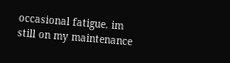occasional fatigue. im still on my maintenance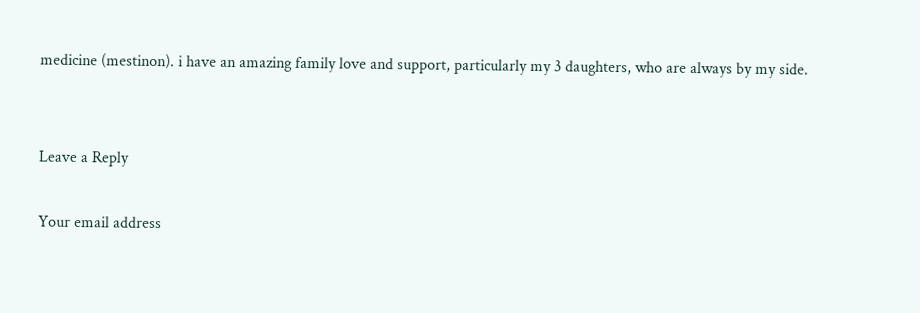medicine (mestinon). i have an amazing family love and support, particularly my 3 daughters, who are always by my side.


Leave a Reply

Your email address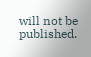will not be published.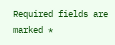Required fields are marked *